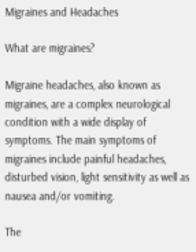Migraines and Headaches

What are migraines?

Migraine headaches, also known as migraines, are a complex neurological condition with a wide display of symptoms. The main symptoms of migraines include painful headaches, disturbed vision, light sensitivity as well as nausea and/or vomiting.

The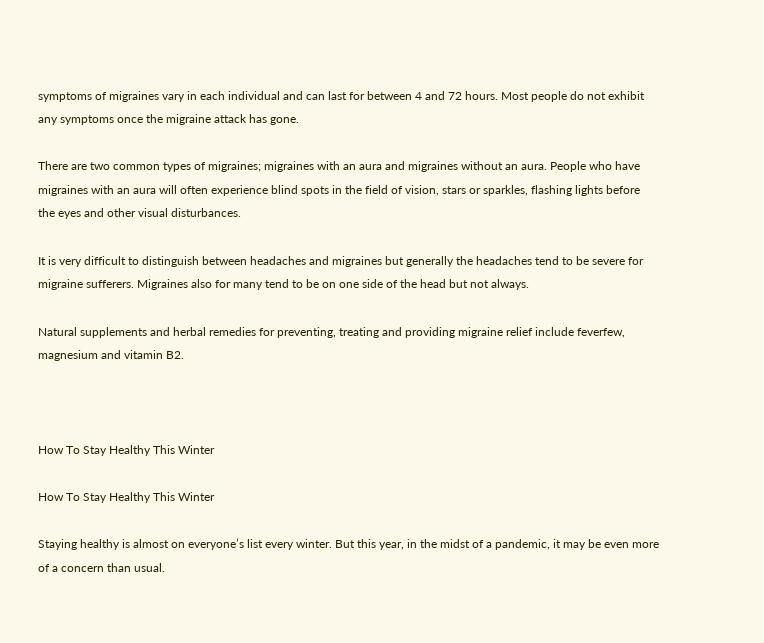symptoms of migraines vary in each individual and can last for between 4 and 72 hours. Most people do not exhibit any symptoms once the migraine attack has gone.

There are two common types of migraines; migraines with an aura and migraines without an aura. People who have migraines with an aura will often experience blind spots in the field of vision, stars or sparkles, flashing lights before the eyes and other visual disturbances.

It is very difficult to distinguish between headaches and migraines but generally the headaches tend to be severe for migraine sufferers. Migraines also for many tend to be on one side of the head but not always.

Natural supplements and herbal remedies for preventing, treating and providing migraine relief include feverfew, magnesium and vitamin B2.



How To Stay Healthy This Winter

How To Stay Healthy This Winter

Staying healthy is almost on everyone’s list every winter. But this year, in the midst of a pandemic, it may be even more of a concern than usual.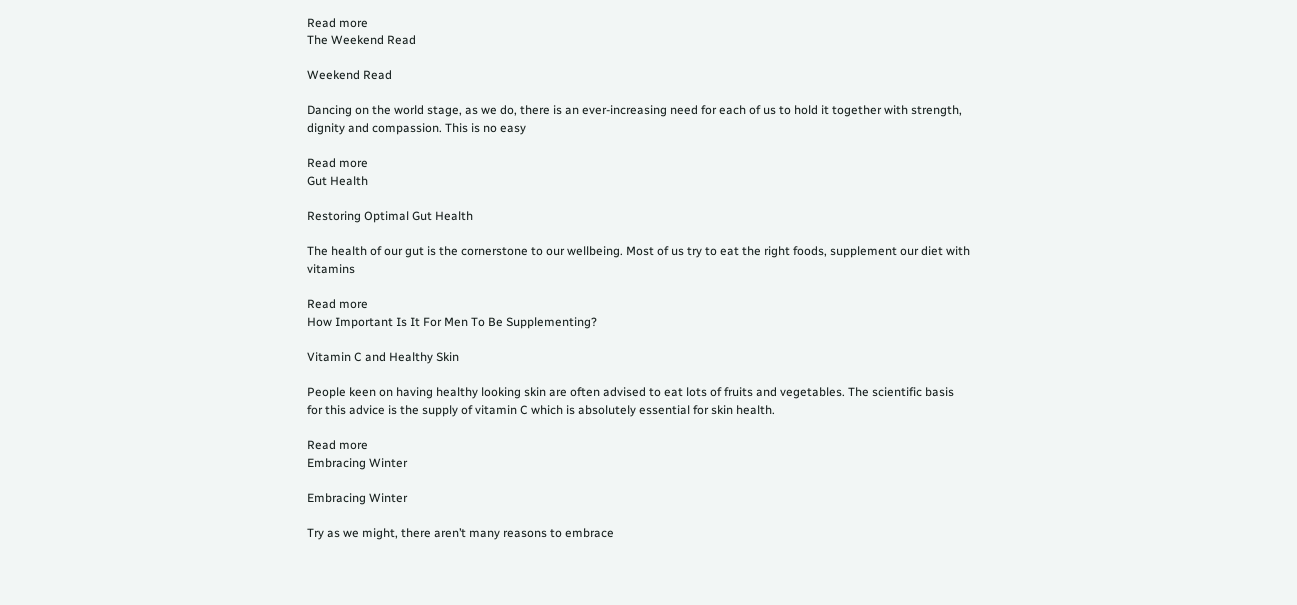Read more
The Weekend Read

Weekend Read

Dancing on the world stage, as we do, there is an ever-increasing need for each of us to hold it together with strength, dignity and compassion. This is no easy

Read more
Gut Health

Restoring Optimal Gut Health

The health of our gut is the cornerstone to our wellbeing. Most of us try to eat the right foods, supplement our diet with vitamins

Read more
How Important Is It For Men To Be Supplementing?

Vitamin C and Healthy Skin

People keen on having healthy looking skin are often advised to eat lots of fruits and vegetables. The scientific basis for this advice is the supply of vitamin C which is absolutely essential for skin health.

Read more
Embracing Winter

Embracing Winter

Try as we might, there aren’t many reasons to embrace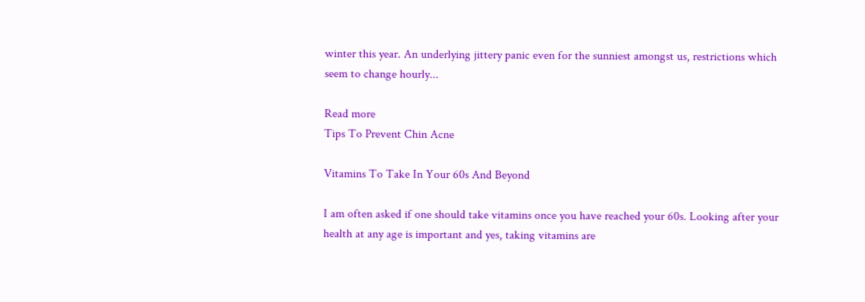winter this year. An underlying jittery panic even for the sunniest amongst us, restrictions which seem to change hourly...

Read more
Tips To Prevent Chin Acne

Vitamins To Take In Your 60s And Beyond

I am often asked if one should take vitamins once you have reached your 60s. Looking after your health at any age is important and yes, taking vitamins are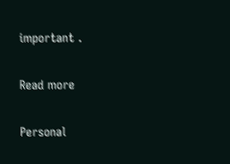important .

Read more

Personal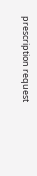prescription request